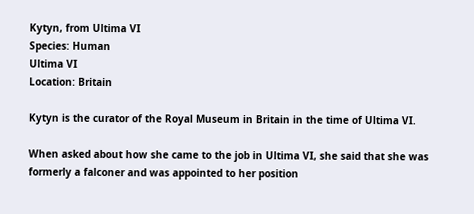Kytyn, from Ultima VI
Species: Human
Ultima VI
Location: Britain

Kytyn is the curator of the Royal Museum in Britain in the time of Ultima VI.

When asked about how she came to the job in Ultima VI, she said that she was formerly a falconer and was appointed to her position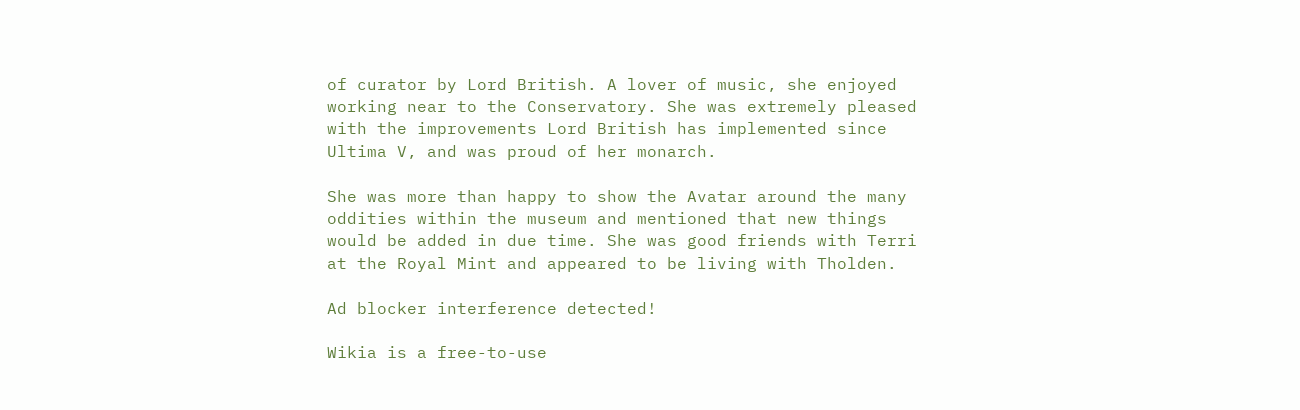of curator by Lord British. A lover of music, she enjoyed working near to the Conservatory. She was extremely pleased with the improvements Lord British has implemented since Ultima V, and was proud of her monarch.

She was more than happy to show the Avatar around the many oddities within the museum and mentioned that new things would be added in due time. She was good friends with Terri at the Royal Mint and appeared to be living with Tholden.

Ad blocker interference detected!

Wikia is a free-to-use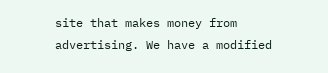site that makes money from advertising. We have a modified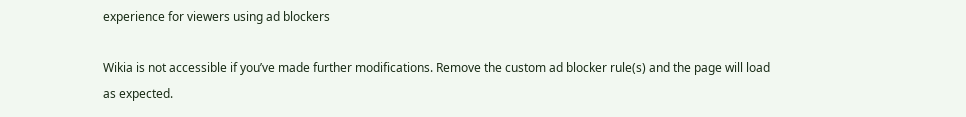experience for viewers using ad blockers

Wikia is not accessible if you’ve made further modifications. Remove the custom ad blocker rule(s) and the page will load as expected.